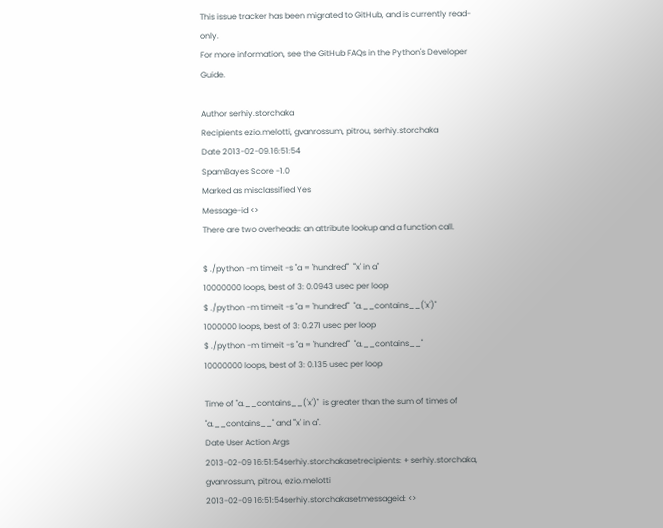This issue tracker has been migrated to GitHub, and is currently read-only.
For more information, see the GitHub FAQs in the Python's Developer Guide.

Author serhiy.storchaka
Recipients ezio.melotti, gvanrossum, pitrou, serhiy.storchaka
Date 2013-02-09.16:51:54
SpamBayes Score -1.0
Marked as misclassified Yes
Message-id <>
There are two overheads: an attribute lookup and a function call.

$ ./python -m timeit -s "a = 'hundred'"  "'x' in a"
10000000 loops, best of 3: 0.0943 usec per loop
$ ./python -m timeit -s "a = 'hundred'"  "a.__contains__('x')"
1000000 loops, best of 3: 0.271 usec per loop
$ ./python -m timeit -s "a = 'hundred'"  "a.__contains__"
10000000 loops, best of 3: 0.135 usec per loop

Time of "a.__contains__('x')"  is greater than the sum of times of "a.__contains__" and "'x' in a".
Date User Action Args
2013-02-09 16:51:54serhiy.storchakasetrecipients: + serhiy.storchaka, gvanrossum, pitrou, ezio.melotti
2013-02-09 16:51:54serhiy.storchakasetmessageid: <>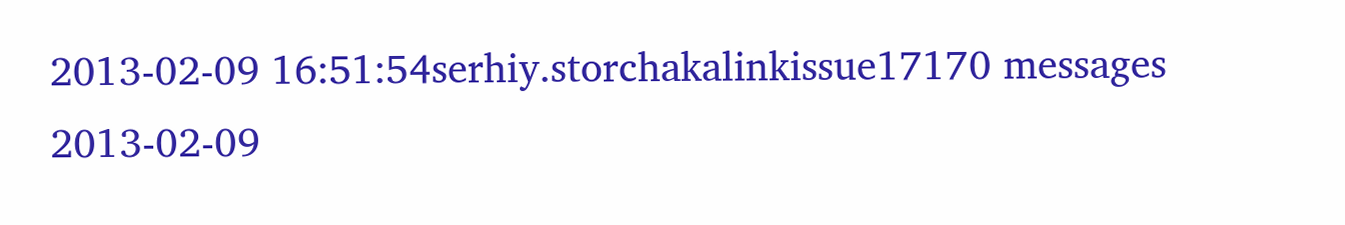2013-02-09 16:51:54serhiy.storchakalinkissue17170 messages
2013-02-09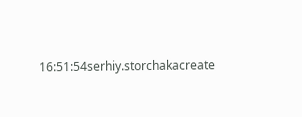16:51:54serhiy.storchakacreate